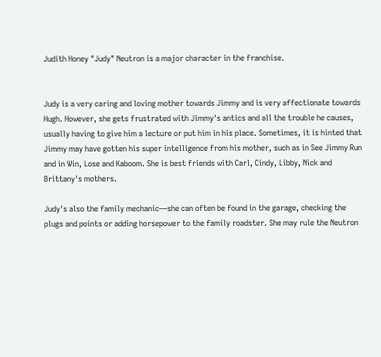Judith Honey "Judy" Neutron is a major character in the franchise.


Judy is a very caring and loving mother towards Jimmy and is very affectionate towards Hugh. However, she gets frustrated with Jimmy's antics and all the trouble he causes, usually having to give him a lecture or put him in his place. Sometimes, it is hinted that Jimmy may have gotten his super intelligence from his mother, such as in See Jimmy Run and in Win, Lose and Kaboom. She is best friends with Carl, Cindy, Libby, Nick and Brittany's mothers.

Judy's also the family mechanic—she can often be found in the garage, checking the plugs and points or adding horsepower to the family roadster. She may rule the Neutron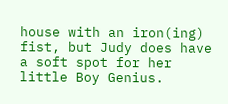house with an iron(ing) fist, but Judy does have a soft spot for her little Boy Genius.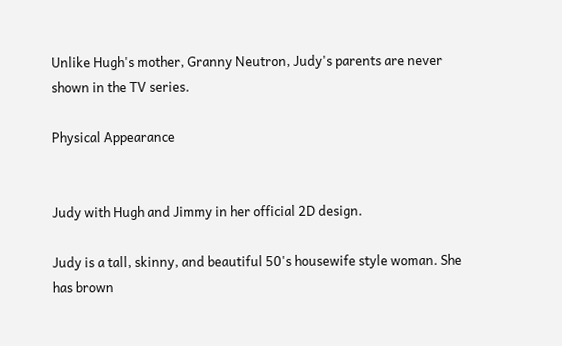Unlike Hugh's mother, Granny Neutron, Judy's parents are never shown in the TV series.

Physical Appearance


Judy with Hugh and Jimmy in her official 2D design.

Judy is a tall, skinny, and beautiful 50's housewife style woman. She has brown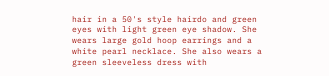hair in a 50's style hairdo and green eyes with light green eye shadow. She wears large gold hoop earrings and a white pearl necklace. She also wears a green sleeveless dress with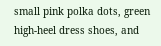small pink polka dots, green high-heel dress shoes, and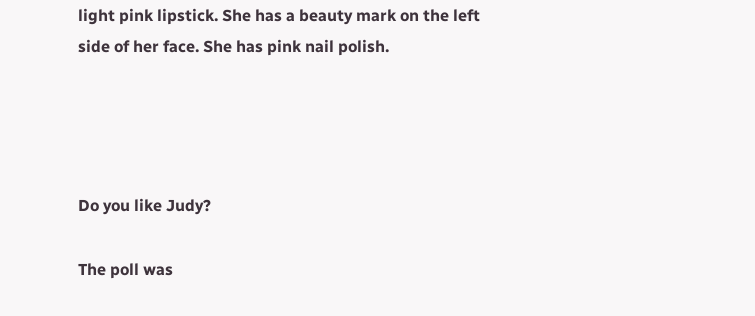light pink lipstick. She has a beauty mark on the left side of her face. She has pink nail polish.




Do you like Judy?

The poll was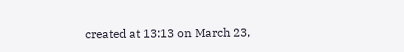created at 13:13 on March 23,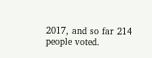2017, and so far 214 people voted.